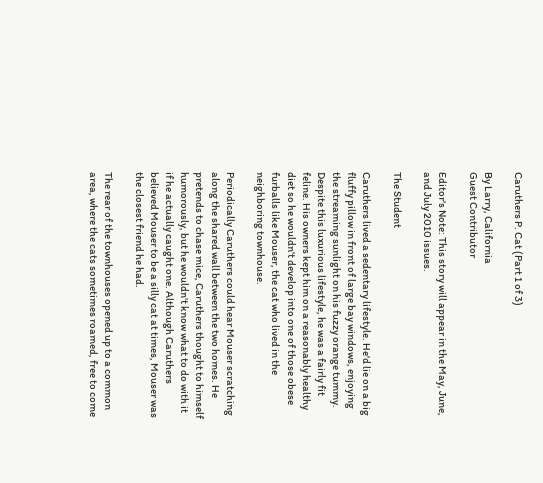Caruthers P. Cat (Part 1 of 3)

By Larry, California
Guest Contributor

Editor's Note: This story will appear in the May, June, and July 2010 issues.

The Student

Caruthers lived a sedentary lifestyle. He'd lie on a big fluffy pillow in front of large bay windows, enjoying the streaming sunlight on his fuzzy orange tummy. Despite this luxurious lifestyle, he was a fairly fit feline. His owners kept him on a reasonably healthy diet so he wouldn't develop into one of those obese furballs like Mouser, the cat who lived in the neighboring townhouse.

Periodically Caruthers could hear Mouser scratching along the shared wall between the two homes. He pretends to chase mice, Caruthers thought to himself humorously, but he wouldn't know what to do with it if he actually caught one. Although Caruthers believed Mouser to be a silly cat at times, Mouser was the closest friend he had.

The rear of the townhouses opened up to a common area, where the cats sometimes roamed, free to come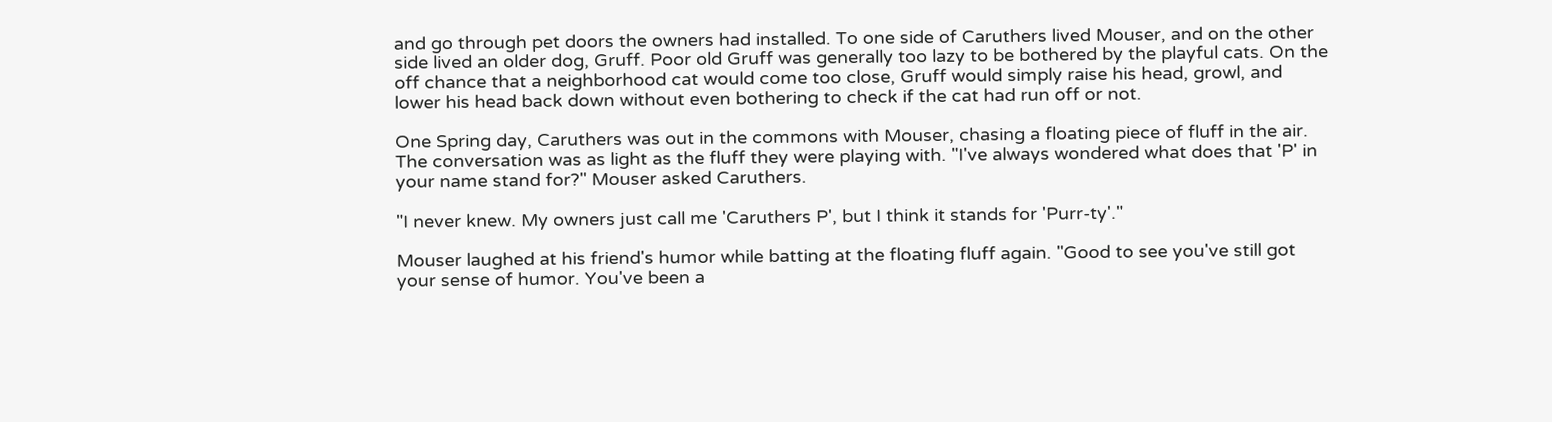and go through pet doors the owners had installed. To one side of Caruthers lived Mouser, and on the other side lived an older dog, Gruff. Poor old Gruff was generally too lazy to be bothered by the playful cats. On the off chance that a neighborhood cat would come too close, Gruff would simply raise his head, growl, and lower his head back down without even bothering to check if the cat had run off or not.

One Spring day, Caruthers was out in the commons with Mouser, chasing a floating piece of fluff in the air. The conversation was as light as the fluff they were playing with. "I've always wondered what does that 'P' in your name stand for?" Mouser asked Caruthers.

"I never knew. My owners just call me 'Caruthers P', but I think it stands for 'Purr-ty'."

Mouser laughed at his friend's humor while batting at the floating fluff again. "Good to see you've still got your sense of humor. You've been a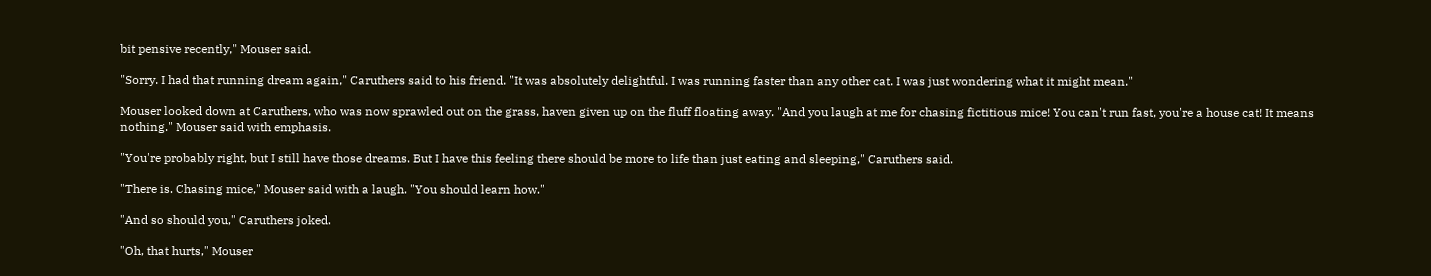bit pensive recently," Mouser said.

"Sorry. I had that running dream again," Caruthers said to his friend. "It was absolutely delightful. I was running faster than any other cat. I was just wondering what it might mean."

Mouser looked down at Caruthers, who was now sprawled out on the grass, haven given up on the fluff floating away. "And you laugh at me for chasing fictitious mice! You can't run fast, you're a house cat! It means nothing." Mouser said with emphasis.

"You're probably right, but I still have those dreams. But I have this feeling there should be more to life than just eating and sleeping," Caruthers said.

"There is. Chasing mice," Mouser said with a laugh. "You should learn how."

"And so should you," Caruthers joked.

"Oh, that hurts," Mouser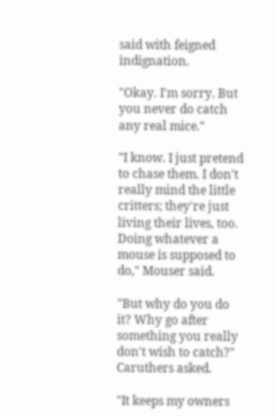said with feigned indignation.

"Okay. I'm sorry. But you never do catch any real mice."

"I know. I just pretend to chase them. I don't really mind the little critters; they're just living their lives, too. Doing whatever a mouse is supposed to do," Mouser said.

"But why do you do it? Why go after something you really don't wish to catch?" Caruthers asked.

"It keeps my owners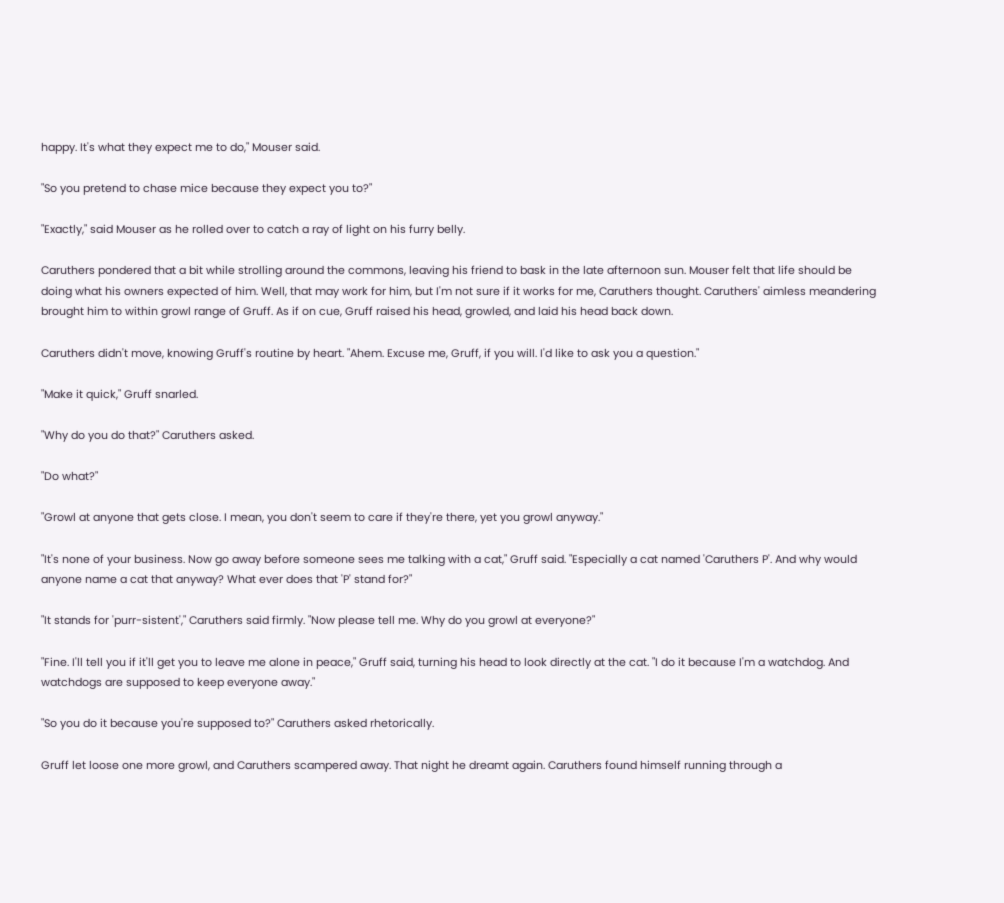happy. It's what they expect me to do," Mouser said.

"So you pretend to chase mice because they expect you to?"

"Exactly," said Mouser as he rolled over to catch a ray of light on his furry belly.

Caruthers pondered that a bit while strolling around the commons, leaving his friend to bask in the late afternoon sun. Mouser felt that life should be doing what his owners expected of him. Well, that may work for him, but I'm not sure if it works for me, Caruthers thought. Caruthers' aimless meandering brought him to within growl range of Gruff. As if on cue, Gruff raised his head, growled, and laid his head back down.

Caruthers didn't move, knowing Gruff's routine by heart. "Ahem. Excuse me, Gruff, if you will. I'd like to ask you a question."

"Make it quick," Gruff snarled.

"Why do you do that?" Caruthers asked.

"Do what?"

"Growl at anyone that gets close. I mean, you don't seem to care if they're there, yet you growl anyway."

"It's none of your business. Now go away before someone sees me talking with a cat," Gruff said. "Especially a cat named 'Caruthers P'. And why would anyone name a cat that anyway? What ever does that 'P' stand for?"

"It stands for 'purr-sistent'," Caruthers said firmly. "Now please tell me. Why do you growl at everyone?"

"Fine. I'll tell you if it'll get you to leave me alone in peace," Gruff said, turning his head to look directly at the cat. "I do it because I'm a watchdog. And watchdogs are supposed to keep everyone away."

"So you do it because you're supposed to?" Caruthers asked rhetorically.

Gruff let loose one more growl, and Caruthers scampered away. That night he dreamt again. Caruthers found himself running through a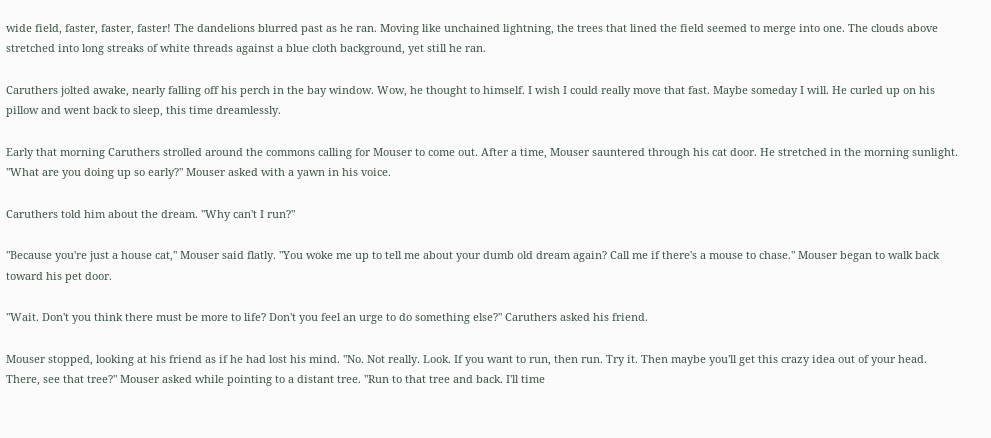wide field, faster, faster, faster! The dandelions blurred past as he ran. Moving like unchained lightning, the trees that lined the field seemed to merge into one. The clouds above stretched into long streaks of white threads against a blue cloth background, yet still he ran.

Caruthers jolted awake, nearly falling off his perch in the bay window. Wow, he thought to himself. I wish I could really move that fast. Maybe someday I will. He curled up on his pillow and went back to sleep, this time dreamlessly.

Early that morning Caruthers strolled around the commons calling for Mouser to come out. After a time, Mouser sauntered through his cat door. He stretched in the morning sunlight. "What are you doing up so early?" Mouser asked with a yawn in his voice.

Caruthers told him about the dream. "Why can't I run?"

"Because you're just a house cat," Mouser said flatly. "You woke me up to tell me about your dumb old dream again? Call me if there's a mouse to chase." Mouser began to walk back toward his pet door.

"Wait. Don't you think there must be more to life? Don't you feel an urge to do something else?" Caruthers asked his friend.

Mouser stopped, looking at his friend as if he had lost his mind. "No. Not really. Look. If you want to run, then run. Try it. Then maybe you'll get this crazy idea out of your head. There, see that tree?" Mouser asked while pointing to a distant tree. "Run to that tree and back. I'll time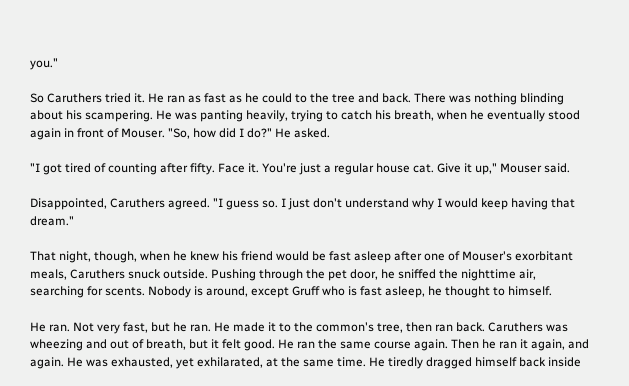you."

So Caruthers tried it. He ran as fast as he could to the tree and back. There was nothing blinding about his scampering. He was panting heavily, trying to catch his breath, when he eventually stood again in front of Mouser. "So, how did I do?" He asked.

"I got tired of counting after fifty. Face it. You're just a regular house cat. Give it up," Mouser said.

Disappointed, Caruthers agreed. "I guess so. I just don't understand why I would keep having that dream."

That night, though, when he knew his friend would be fast asleep after one of Mouser's exorbitant meals, Caruthers snuck outside. Pushing through the pet door, he sniffed the nighttime air, searching for scents. Nobody is around, except Gruff who is fast asleep, he thought to himself.

He ran. Not very fast, but he ran. He made it to the common's tree, then ran back. Caruthers was wheezing and out of breath, but it felt good. He ran the same course again. Then he ran it again, and again. He was exhausted, yet exhilarated, at the same time. He tiredly dragged himself back inside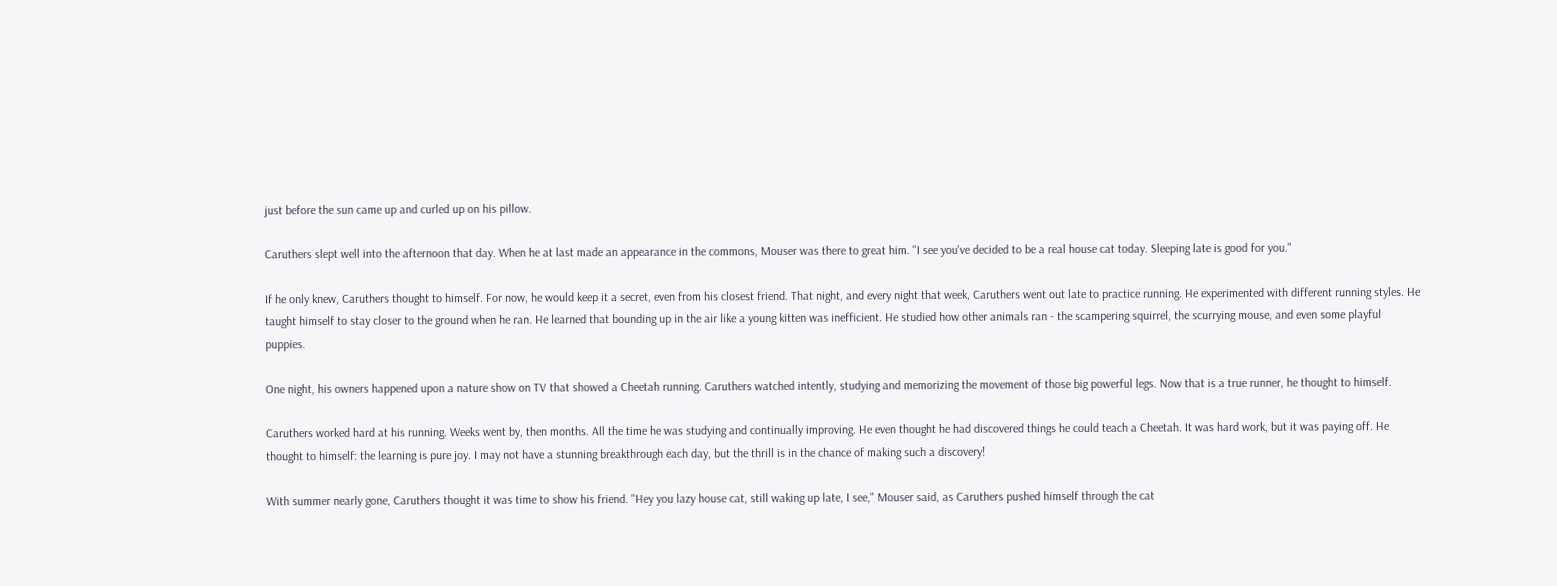just before the sun came up and curled up on his pillow.

Caruthers slept well into the afternoon that day. When he at last made an appearance in the commons, Mouser was there to great him. "I see you've decided to be a real house cat today. Sleeping late is good for you."

If he only knew, Caruthers thought to himself. For now, he would keep it a secret, even from his closest friend. That night, and every night that week, Caruthers went out late to practice running. He experimented with different running styles. He taught himself to stay closer to the ground when he ran. He learned that bounding up in the air like a young kitten was inefficient. He studied how other animals ran - the scampering squirrel, the scurrying mouse, and even some playful puppies.

One night, his owners happened upon a nature show on TV that showed a Cheetah running. Caruthers watched intently, studying and memorizing the movement of those big powerful legs. Now that is a true runner, he thought to himself.

Caruthers worked hard at his running. Weeks went by, then months. All the time he was studying and continually improving. He even thought he had discovered things he could teach a Cheetah. It was hard work, but it was paying off. He thought to himself: the learning is pure joy. I may not have a stunning breakthrough each day, but the thrill is in the chance of making such a discovery!

With summer nearly gone, Caruthers thought it was time to show his friend. "Hey you lazy house cat, still waking up late, I see," Mouser said, as Caruthers pushed himself through the cat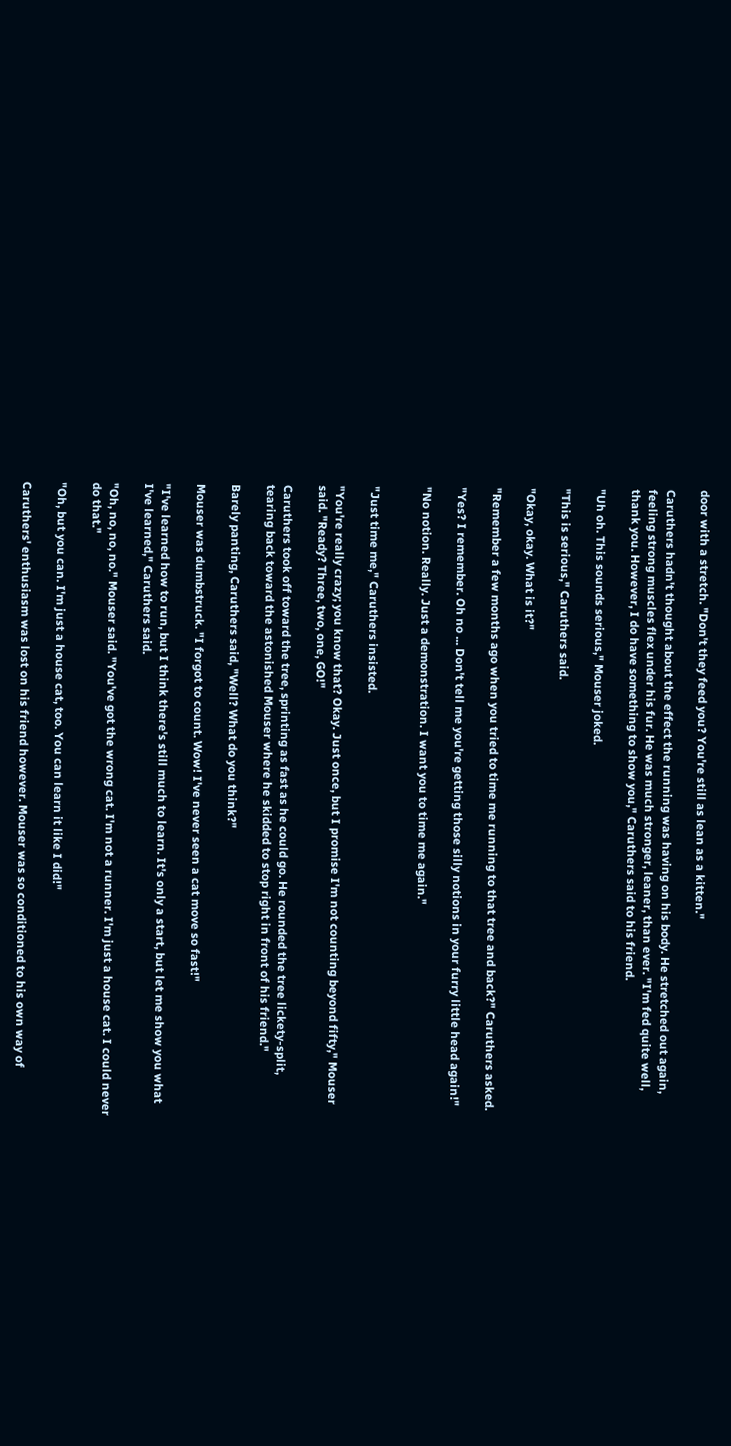door with a stretch. "Don't they feed you? You're still as lean as a kitten."

Caruthers hadn't thought about the effect the running was having on his body. He stretched out again, feeling strong muscles flex under his fur. He was much stronger, leaner, than ever. "I'm fed quite well, thank you. However, I do have something to show you," Caruthers said to his friend.

"Uh oh. This sounds serious," Mouser joked.

"This is serious," Caruthers said.

"Okay, okay. What is it?"

"Remember a few months ago when you tried to time me running to that tree and back?" Caruthers asked.

"Yes? I remember. Oh no ... Don't tell me you're getting those silly notions in your furry little head again!"

"No notion. Really. Just a demonstration. I want you to time me again."


"Just time me," Caruthers insisted.

"You're really crazy; you know that? Okay. Just once, but I promise I'm not counting beyond fifty," Mouser said. "Ready? Three, two, one, GO!"

Caruthers took off toward the tree, sprinting as fast as he could go. He rounded the tree lickety-split, tearing back toward the astonished Mouser where he skidded to stop right in front of his friend."

Barely panting, Caruthers said, "Well? What do you think?"

Mouser was dumbstruck. "I forgot to count. Wow! I've never seen a cat move so fast!"

"I've learned how to run, but I think there's still much to learn. It's only a start, but let me show you what I've learned," Caruthers said.

"Oh, no, no, no." Mouser said. "You've got the wrong cat. I'm not a runner. I'm just a house cat. I could never do that."

"Oh, but you can. I'm just a house cat, too. You can learn it like I did!"

Caruthers' enthusiasm was lost on his friend however. Mouser was so conditioned to his own way of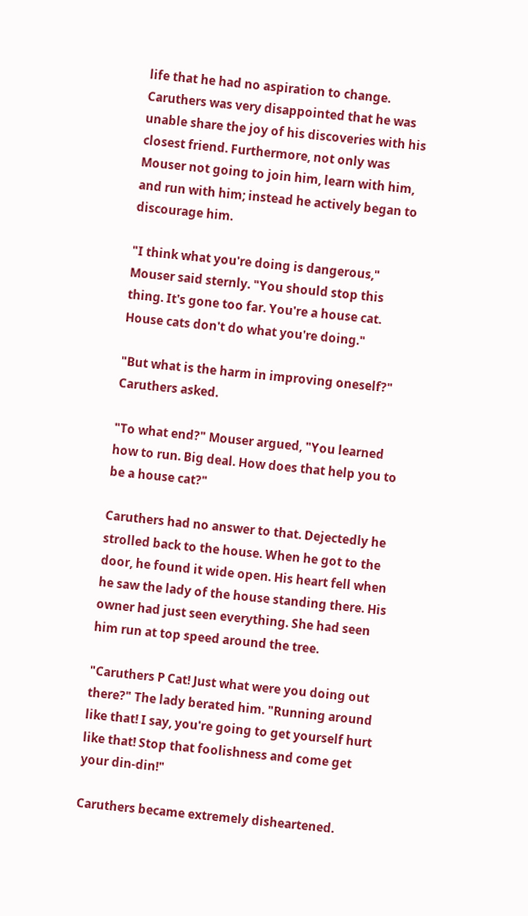life that he had no aspiration to change. Caruthers was very disappointed that he was unable share the joy of his discoveries with his closest friend. Furthermore, not only was Mouser not going to join him, learn with him, and run with him; instead he actively began to discourage him.

"I think what you're doing is dangerous," Mouser said sternly. "You should stop this thing. It's gone too far. You're a house cat. House cats don't do what you're doing."

"But what is the harm in improving oneself?" Caruthers asked.

"To what end?" Mouser argued, "You learned how to run. Big deal. How does that help you to be a house cat?"

Caruthers had no answer to that. Dejectedly he strolled back to the house. When he got to the door, he found it wide open. His heart fell when he saw the lady of the house standing there. His owner had just seen everything. She had seen him run at top speed around the tree.

"Caruthers P Cat! Just what were you doing out there?" The lady berated him. "Running around like that! I say, you're going to get yourself hurt like that! Stop that foolishness and come get your din-din!"

Caruthers became extremely disheartened.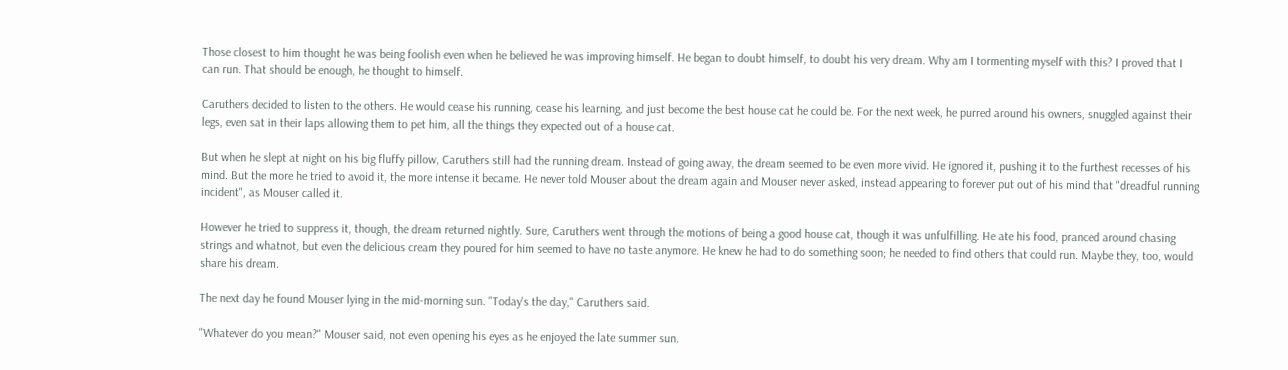Those closest to him thought he was being foolish even when he believed he was improving himself. He began to doubt himself, to doubt his very dream. Why am I tormenting myself with this? I proved that I can run. That should be enough, he thought to himself.

Caruthers decided to listen to the others. He would cease his running, cease his learning, and just become the best house cat he could be. For the next week, he purred around his owners, snuggled against their legs, even sat in their laps allowing them to pet him, all the things they expected out of a house cat.

But when he slept at night on his big fluffy pillow, Caruthers still had the running dream. Instead of going away, the dream seemed to be even more vivid. He ignored it, pushing it to the furthest recesses of his mind. But the more he tried to avoid it, the more intense it became. He never told Mouser about the dream again and Mouser never asked, instead appearing to forever put out of his mind that "dreadful running incident", as Mouser called it.

However he tried to suppress it, though, the dream returned nightly. Sure, Caruthers went through the motions of being a good house cat, though it was unfulfilling. He ate his food, pranced around chasing strings and whatnot, but even the delicious cream they poured for him seemed to have no taste anymore. He knew he had to do something soon; he needed to find others that could run. Maybe they, too, would share his dream.

The next day he found Mouser lying in the mid-morning sun. "Today's the day," Caruthers said.

"Whatever do you mean?" Mouser said, not even opening his eyes as he enjoyed the late summer sun.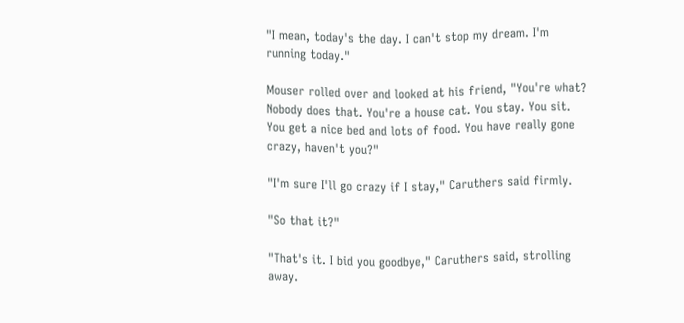"I mean, today's the day. I can't stop my dream. I'm running today."

Mouser rolled over and looked at his friend, "You're what? Nobody does that. You're a house cat. You stay. You sit. You get a nice bed and lots of food. You have really gone crazy, haven't you?"

"I'm sure I'll go crazy if I stay," Caruthers said firmly.

"So that it?"

"That's it. I bid you goodbye," Caruthers said, strolling away.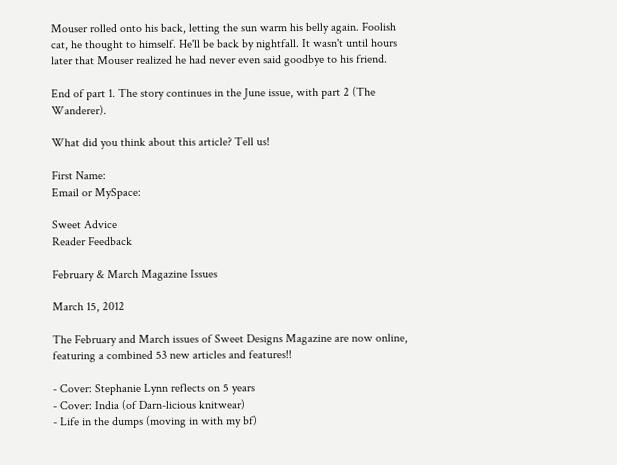Mouser rolled onto his back, letting the sun warm his belly again. Foolish cat, he thought to himself. He'll be back by nightfall. It wasn't until hours later that Mouser realized he had never even said goodbye to his friend.

End of part 1. The story continues in the June issue, with part 2 (The Wanderer).

What did you think about this article? Tell us!

First Name:
Email or MySpace:

Sweet Advice
Reader Feedback

February & March Magazine Issues

March 15, 2012

The February and March issues of Sweet Designs Magazine are now online, featuring a combined 53 new articles and features!!

- Cover: Stephanie Lynn reflects on 5 years
- Cover: India (of Darn-licious knitwear)
- Life in the dumps (moving in with my bf)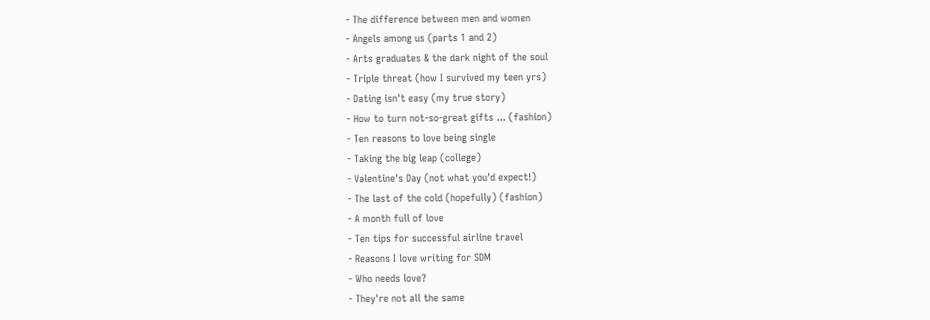- The difference between men and women
- Angels among us (parts 1 and 2)
- Arts graduates & the dark night of the soul
- Triple threat (how I survived my teen yrs)
- Dating isn't easy (my true story)
- How to turn not-so-great gifts ... (fashion)
- Ten reasons to love being single
- Taking the big leap (college)
- Valentine's Day (not what you'd expect!)
- The last of the cold (hopefully) (fashion)
- A month full of love
- Ten tips for successful airline travel
- Reasons I love writing for SDM
- Who needs love?
- They're not all the same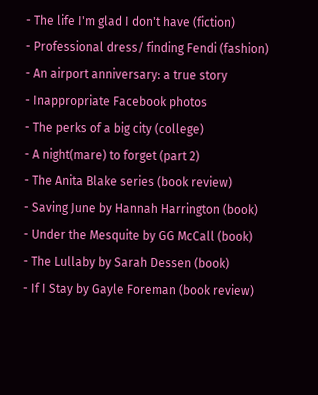- The life I'm glad I don't have (fiction)
- Professional dress/ finding Fendi (fashion)
- An airport anniversary: a true story
- Inappropriate Facebook photos
- The perks of a big city (college)
- A night(mare) to forget (part 2)
- The Anita Blake series (book review)
- Saving June by Hannah Harrington (book)
- Under the Mesquite by GG McCall (book)
- The Lullaby by Sarah Dessen (book)
- If I Stay by Gayle Foreman (book review)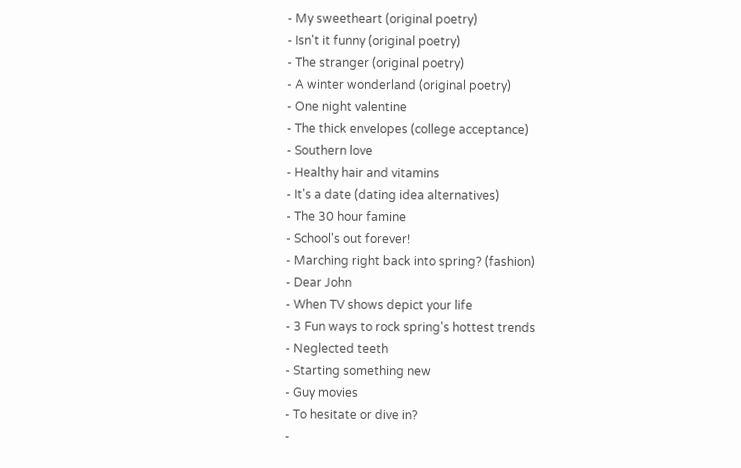- My sweetheart (original poetry)
- Isn't it funny (original poetry)
- The stranger (original poetry)
- A winter wonderland (original poetry)
- One night valentine
- The thick envelopes (college acceptance)
- Southern love
- Healthy hair and vitamins
- It's a date (dating idea alternatives)
- The 30 hour famine
- School's out forever!
- Marching right back into spring? (fashion)
- Dear John
- When TV shows depict your life
- 3 Fun ways to rock spring's hottest trends
- Neglected teeth
- Starting something new
- Guy movies
- To hesitate or dive in?
-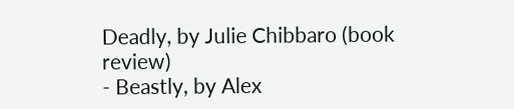Deadly, by Julie Chibbaro (book review)
- Beastly, by Alex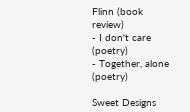Flinn (book review)
- I don't care (poetry)
- Together, alone (poetry)

Sweet Designs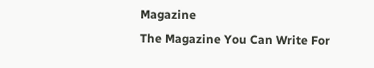Magazine
The Magazine You Can Write For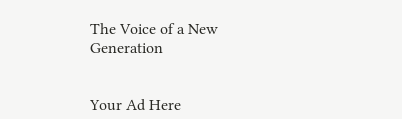The Voice of a New Generation


Your Ad Here